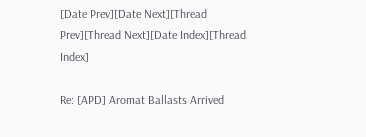[Date Prev][Date Next][Thread Prev][Thread Next][Date Index][Thread Index]

Re: [APD] Aromat Ballasts Arrived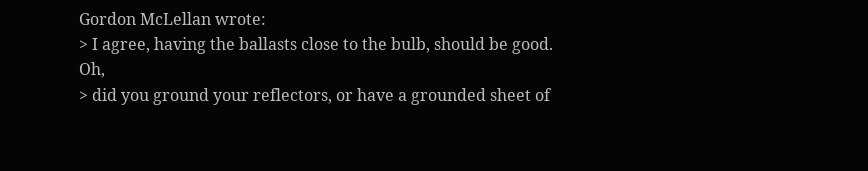Gordon McLellan wrote:
> I agree, having the ballasts close to the bulb, should be good.  Oh,
> did you ground your reflectors, or have a grounded sheet of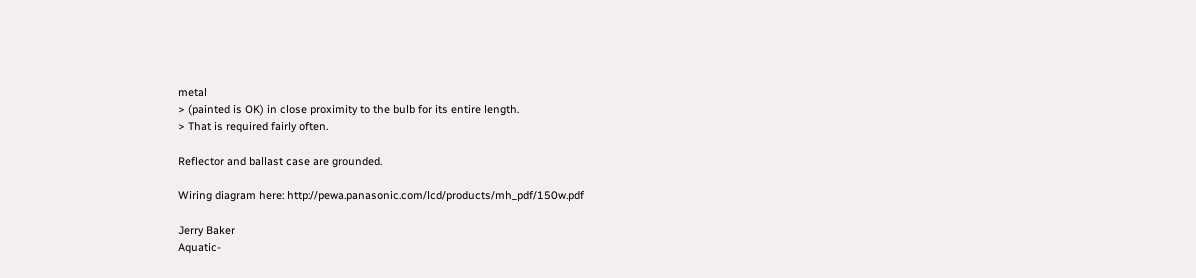metal
> (painted is OK) in close proximity to the bulb for its entire length.
> That is required fairly often.

Reflector and ballast case are grounded.

Wiring diagram here: http://pewa.panasonic.com/lcd/products/mh_pdf/150w.pdf

Jerry Baker
Aquatic-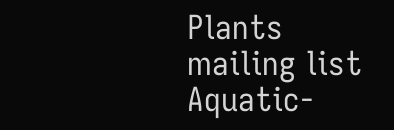Plants mailing list
Aquatic-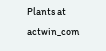Plants at actwin_com